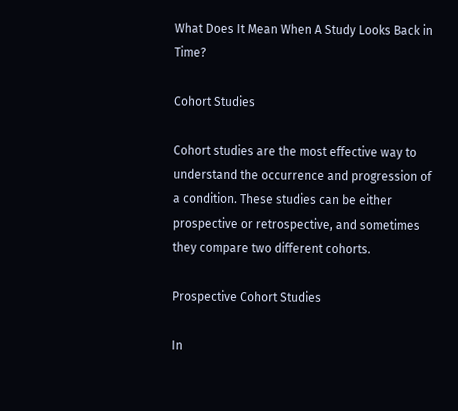What Does It Mean When A Study Looks Back in Time?

Cohort Studies

Cohort studies are the most effective way to understand the occurrence and progression of a condition. These studies can be either prospective or retrospective, and sometimes they compare two different cohorts.

Prospective Cohort Studies

In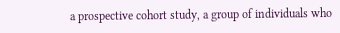a prospective cohort study, a group of individuals who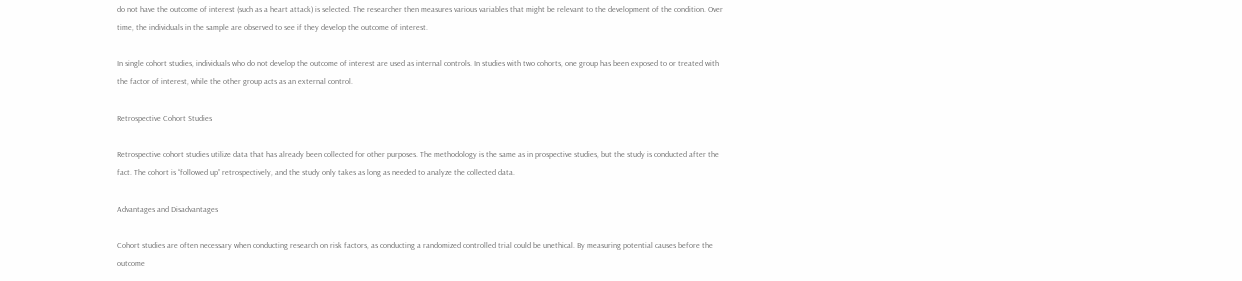do not have the outcome of interest (such as a heart attack) is selected. The researcher then measures various variables that might be relevant to the development of the condition. Over time, the individuals in the sample are observed to see if they develop the outcome of interest.

In single cohort studies, individuals who do not develop the outcome of interest are used as internal controls. In studies with two cohorts, one group has been exposed to or treated with the factor of interest, while the other group acts as an external control.

Retrospective Cohort Studies

Retrospective cohort studies utilize data that has already been collected for other purposes. The methodology is the same as in prospective studies, but the study is conducted after the fact. The cohort is “followed up” retrospectively, and the study only takes as long as needed to analyze the collected data.

Advantages and Disadvantages

Cohort studies are often necessary when conducting research on risk factors, as conducting a randomized controlled trial could be unethical. By measuring potential causes before the outcome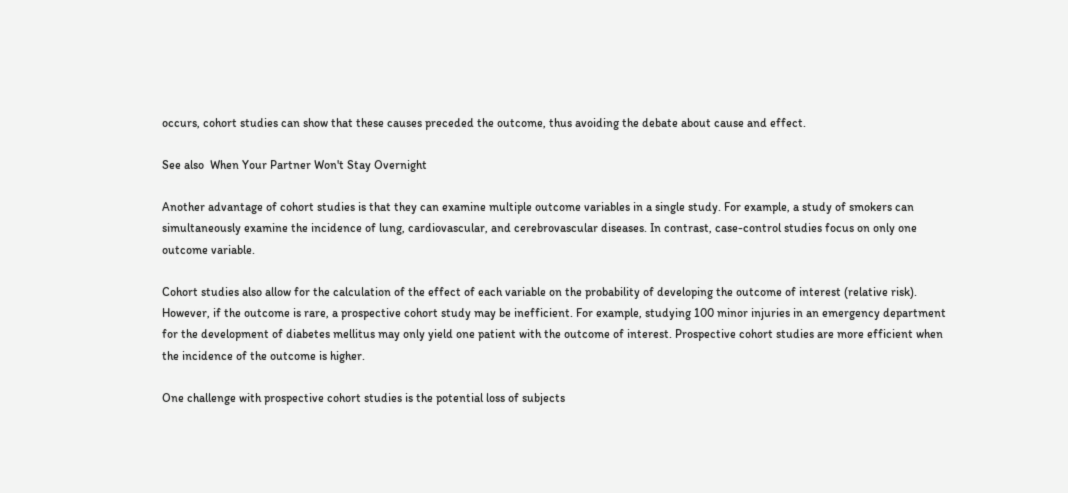occurs, cohort studies can show that these causes preceded the outcome, thus avoiding the debate about cause and effect.

See also  When Your Partner Won't Stay Overnight

Another advantage of cohort studies is that they can examine multiple outcome variables in a single study. For example, a study of smokers can simultaneously examine the incidence of lung, cardiovascular, and cerebrovascular diseases. In contrast, case-control studies focus on only one outcome variable.

Cohort studies also allow for the calculation of the effect of each variable on the probability of developing the outcome of interest (relative risk). However, if the outcome is rare, a prospective cohort study may be inefficient. For example, studying 100 minor injuries in an emergency department for the development of diabetes mellitus may only yield one patient with the outcome of interest. Prospective cohort studies are more efficient when the incidence of the outcome is higher.

One challenge with prospective cohort studies is the potential loss of subjects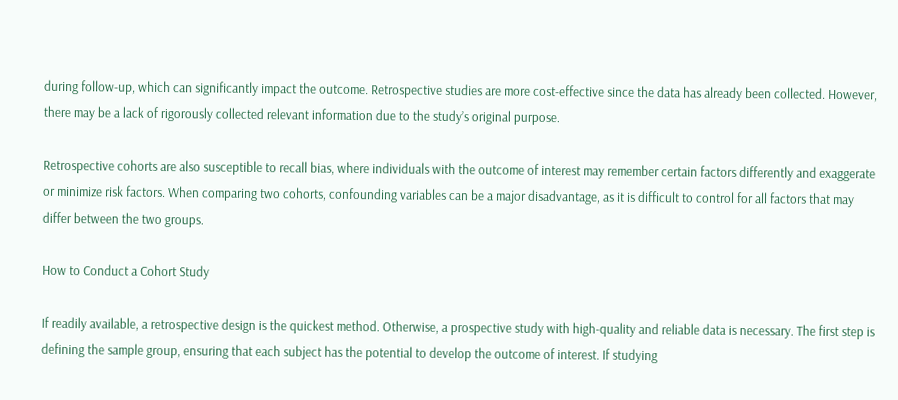during follow-up, which can significantly impact the outcome. Retrospective studies are more cost-effective since the data has already been collected. However, there may be a lack of rigorously collected relevant information due to the study’s original purpose.

Retrospective cohorts are also susceptible to recall bias, where individuals with the outcome of interest may remember certain factors differently and exaggerate or minimize risk factors. When comparing two cohorts, confounding variables can be a major disadvantage, as it is difficult to control for all factors that may differ between the two groups.

How to Conduct a Cohort Study

If readily available, a retrospective design is the quickest method. Otherwise, a prospective study with high-quality and reliable data is necessary. The first step is defining the sample group, ensuring that each subject has the potential to develop the outcome of interest. If studying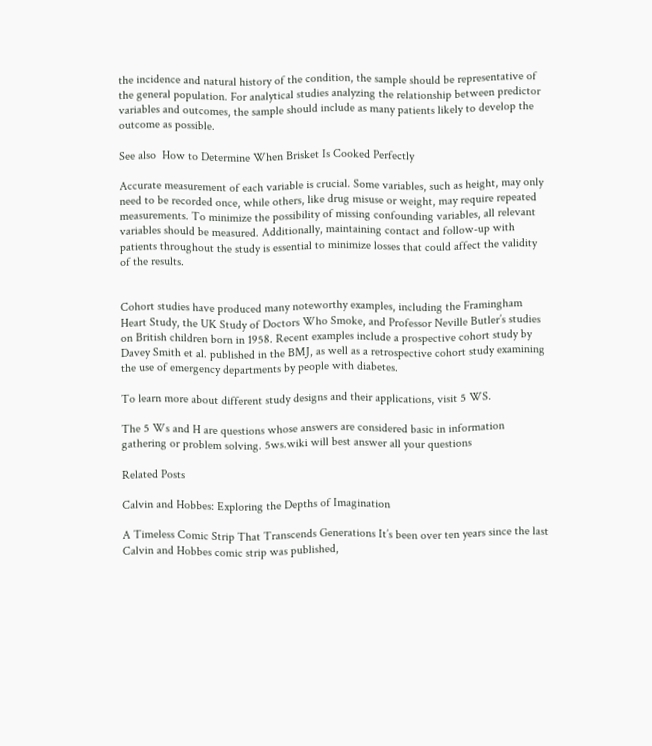the incidence and natural history of the condition, the sample should be representative of the general population. For analytical studies analyzing the relationship between predictor variables and outcomes, the sample should include as many patients likely to develop the outcome as possible.

See also  How to Determine When Brisket Is Cooked Perfectly

Accurate measurement of each variable is crucial. Some variables, such as height, may only need to be recorded once, while others, like drug misuse or weight, may require repeated measurements. To minimize the possibility of missing confounding variables, all relevant variables should be measured. Additionally, maintaining contact and follow-up with patients throughout the study is essential to minimize losses that could affect the validity of the results.


Cohort studies have produced many noteworthy examples, including the Framingham Heart Study, the UK Study of Doctors Who Smoke, and Professor Neville Butler’s studies on British children born in 1958. Recent examples include a prospective cohort study by Davey Smith et al. published in the BMJ, as well as a retrospective cohort study examining the use of emergency departments by people with diabetes.

To learn more about different study designs and their applications, visit 5 WS.

The 5 Ws and H are questions whose answers are considered basic in information gathering or problem solving. 5ws.wiki will best answer all your questions

Related Posts

Calvin and Hobbes: Exploring the Depths of Imagination

A Timeless Comic Strip That Transcends Generations It’s been over ten years since the last Calvin and Hobbes comic strip was published,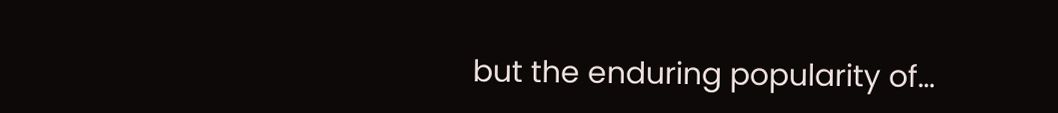but the enduring popularity of…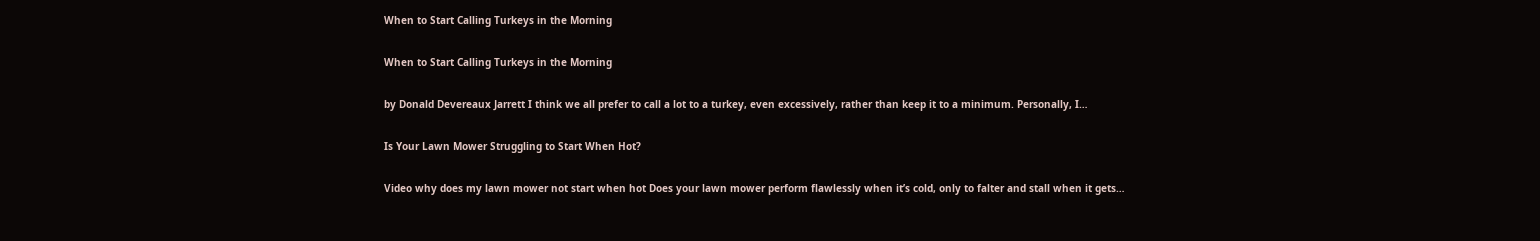When to Start Calling Turkeys in the Morning

When to Start Calling Turkeys in the Morning

by Donald Devereaux Jarrett I think we all prefer to call a lot to a turkey, even excessively, rather than keep it to a minimum. Personally, I…

Is Your Lawn Mower Struggling to Start When Hot?

Video why does my lawn mower not start when hot Does your lawn mower perform flawlessly when it’s cold, only to falter and stall when it gets…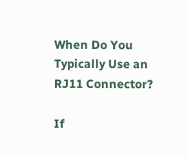When Do You Typically Use an RJ11 Connector?

If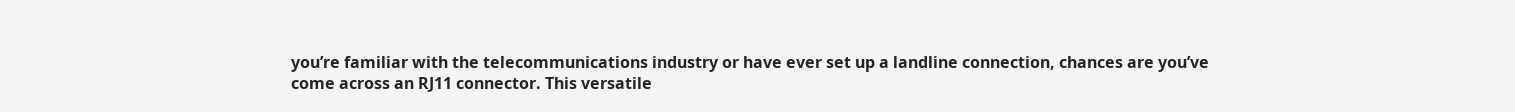you’re familiar with the telecommunications industry or have ever set up a landline connection, chances are you’ve come across an RJ11 connector. This versatile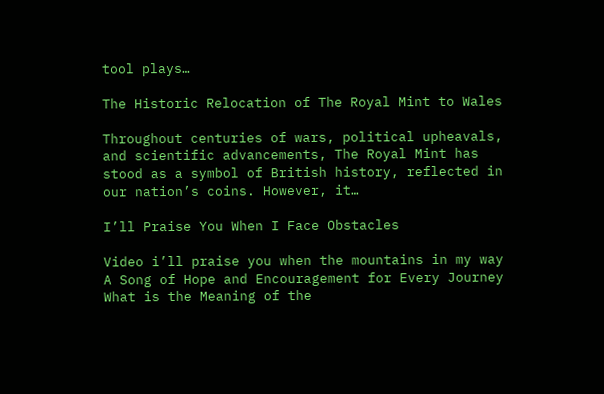tool plays…

The Historic Relocation of The Royal Mint to Wales

Throughout centuries of wars, political upheavals, and scientific advancements, The Royal Mint has stood as a symbol of British history, reflected in our nation’s coins. However, it…

I’ll Praise You When I Face Obstacles

Video i’ll praise you when the mountains in my way A Song of Hope and Encouragement for Every Journey What is the Meaning of the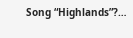Song “Highlands”?…